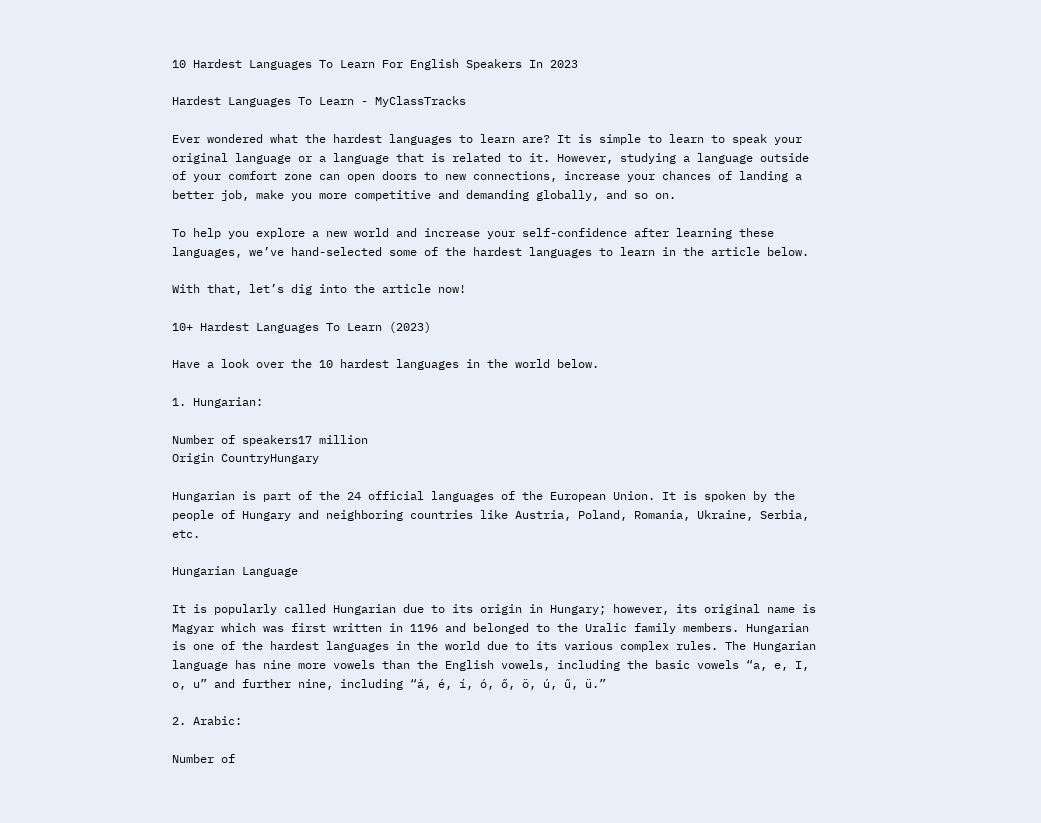10 Hardest Languages To Learn For English Speakers In 2023

Hardest Languages To Learn - MyClassTracks

Ever wondered what the hardest languages to learn are? It is simple to learn to speak your original language or a language that is related to it. However, studying a language outside of your comfort zone can open doors to new connections, increase your chances of landing a better job, make you more competitive and demanding globally, and so on.

To help you explore a new world and increase your self-confidence after learning these languages, we’ve hand-selected some of the hardest languages to learn in the article below.

With that, let’s dig into the article now!

10+ Hardest Languages To Learn (2023)

Have a look over the 10 hardest languages in the world below.

1. Hungarian:

Number of speakers17 million
Origin CountryHungary

Hungarian is part of the 24 official languages of the European Union. It is spoken by the people of Hungary and neighboring countries like Austria, Poland, Romania, Ukraine, Serbia, etc.

Hungarian Language

It is popularly called Hungarian due to its origin in Hungary; however, its original name is Magyar which was first written in 1196 and belonged to the Uralic family members. Hungarian is one of the hardest languages in the world due to its various complex rules. The Hungarian language has nine more vowels than the English vowels, including the basic vowels “a, e, I, o, u” and further nine, including “á, é, í, ó, ő, ö, ú, ű, ü.”

2. Arabic:

Number of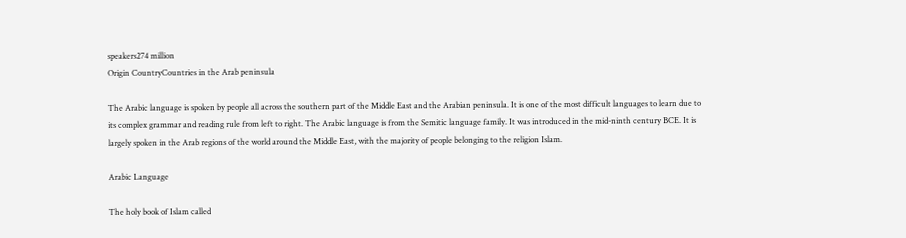speakers274 million
Origin CountryCountries in the Arab peninsula

The Arabic language is spoken by people all across the southern part of the Middle East and the Arabian peninsula. It is one of the most difficult languages to learn due to its complex grammar and reading rule from left to right. The Arabic language is from the Semitic language family. It was introduced in the mid-ninth century BCE. It is largely spoken in the Arab regions of the world around the Middle East, with the majority of people belonging to the religion Islam.

Arabic Language

The holy book of Islam called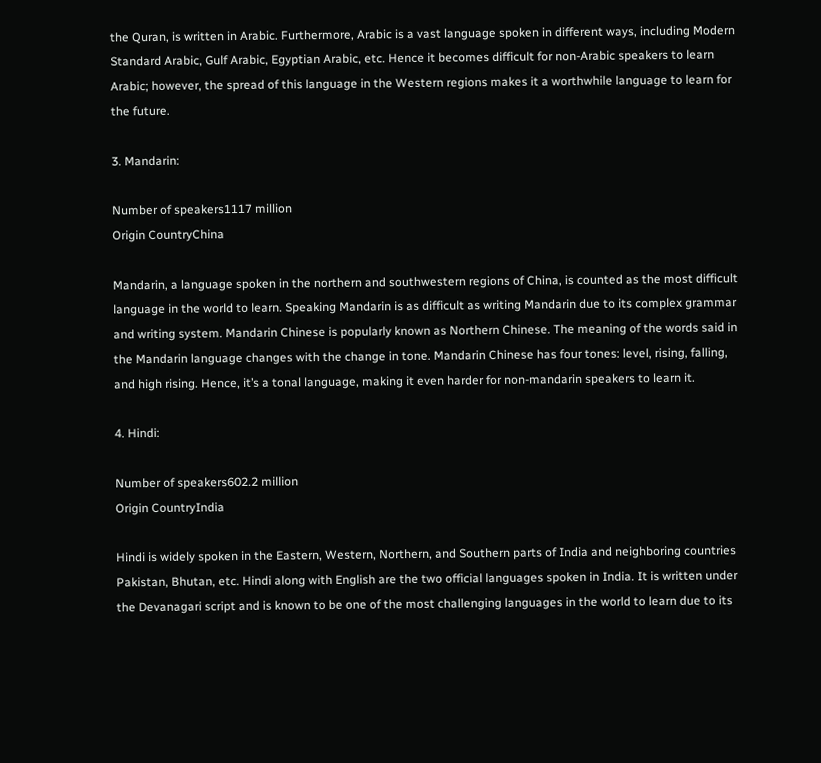the Quran, is written in Arabic. Furthermore, Arabic is a vast language spoken in different ways, including Modern Standard Arabic, Gulf Arabic, Egyptian Arabic, etc. Hence it becomes difficult for non-Arabic speakers to learn Arabic; however, the spread of this language in the Western regions makes it a worthwhile language to learn for the future.

3. Mandarin:

Number of speakers1117 million
Origin CountryChina

Mandarin, a language spoken in the northern and southwestern regions of China, is counted as the most difficult language in the world to learn. Speaking Mandarin is as difficult as writing Mandarin due to its complex grammar and writing system. Mandarin Chinese is popularly known as Northern Chinese. The meaning of the words said in the Mandarin language changes with the change in tone. Mandarin Chinese has four tones: level, rising, falling, and high rising. Hence, it’s a tonal language, making it even harder for non-mandarin speakers to learn it.

4. Hindi:

Number of speakers602.2 million
Origin CountryIndia

Hindi is widely spoken in the Eastern, Western, Northern, and Southern parts of India and neighboring countries Pakistan, Bhutan, etc. Hindi along with English are the two official languages spoken in India. It is written under the Devanagari script and is known to be one of the most challenging languages in the world to learn due to its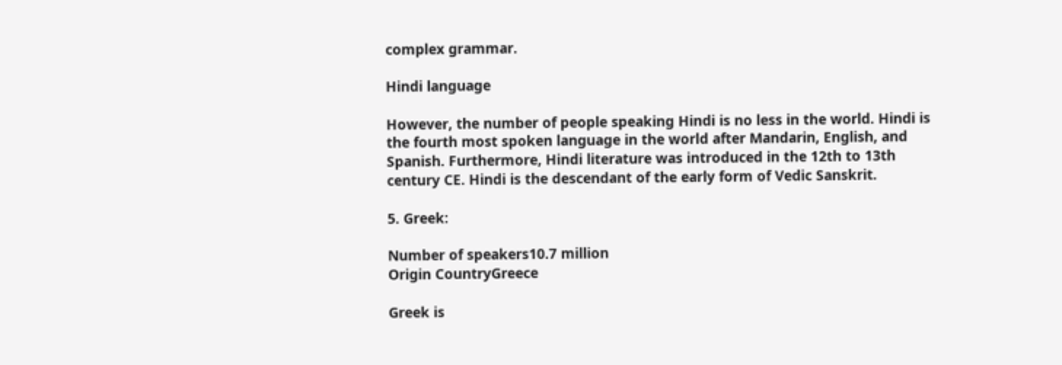complex grammar.

Hindi language

However, the number of people speaking Hindi is no less in the world. Hindi is the fourth most spoken language in the world after Mandarin, English, and Spanish. Furthermore, Hindi literature was introduced in the 12th to 13th century CE. Hindi is the descendant of the early form of Vedic Sanskrit.

5. Greek:

Number of speakers10.7 million
Origin CountryGreece

Greek is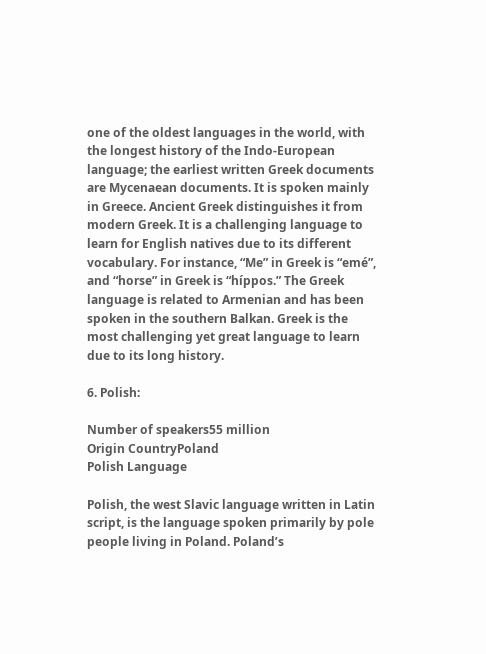one of the oldest languages in the world, with the longest history of the Indo-European language; the earliest written Greek documents are Mycenaean documents. It is spoken mainly in Greece. Ancient Greek distinguishes it from modern Greek. It is a challenging language to learn for English natives due to its different vocabulary. For instance, “Me” in Greek is “emé”, and “horse” in Greek is “híppos.” The Greek language is related to Armenian and has been spoken in the southern Balkan. Greek is the most challenging yet great language to learn due to its long history.

6. Polish:

Number of speakers55 million
Origin CountryPoland
Polish Language

Polish, the west Slavic language written in Latin script, is the language spoken primarily by pole people living in Poland. Poland’s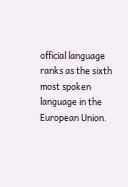official language ranks as the sixth most spoken language in the European Union.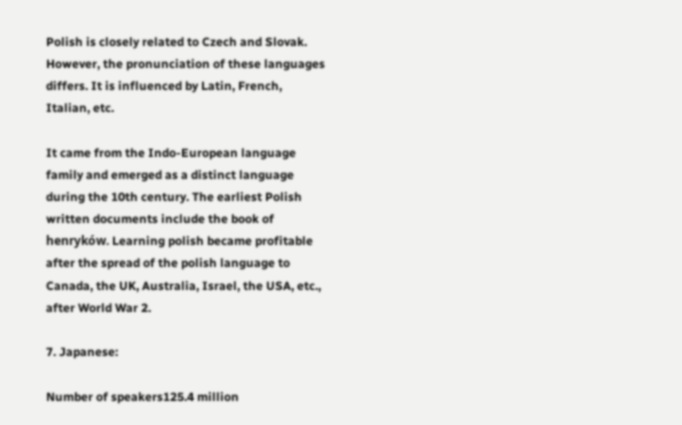Polish is closely related to Czech and Slovak. However, the pronunciation of these languages differs. It is influenced by Latin, French, Italian, etc.

It came from the Indo-European language family and emerged as a distinct language during the 10th century. The earliest Polish written documents include the book of henryków. Learning polish became profitable after the spread of the polish language to Canada, the UK, Australia, Israel, the USA, etc., after World War 2.

7. Japanese:

Number of speakers125.4 million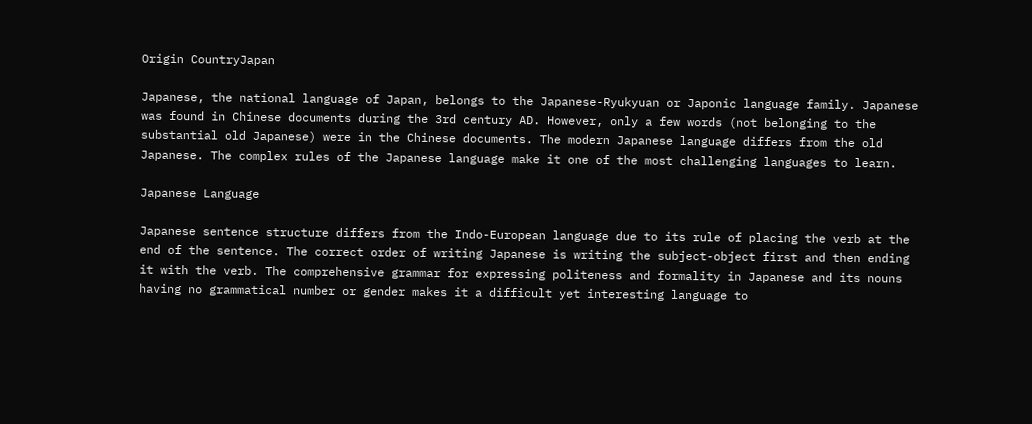Origin CountryJapan

Japanese, the national language of Japan, belongs to the Japanese-Ryukyuan or Japonic language family. Japanese was found in Chinese documents during the 3rd century AD. However, only a few words (not belonging to the substantial old Japanese) were in the Chinese documents. The modern Japanese language differs from the old Japanese. The complex rules of the Japanese language make it one of the most challenging languages to learn.

Japanese Language

Japanese sentence structure differs from the Indo-European language due to its rule of placing the verb at the end of the sentence. The correct order of writing Japanese is writing the subject-object first and then ending it with the verb. The comprehensive grammar for expressing politeness and formality in Japanese and its nouns having no grammatical number or gender makes it a difficult yet interesting language to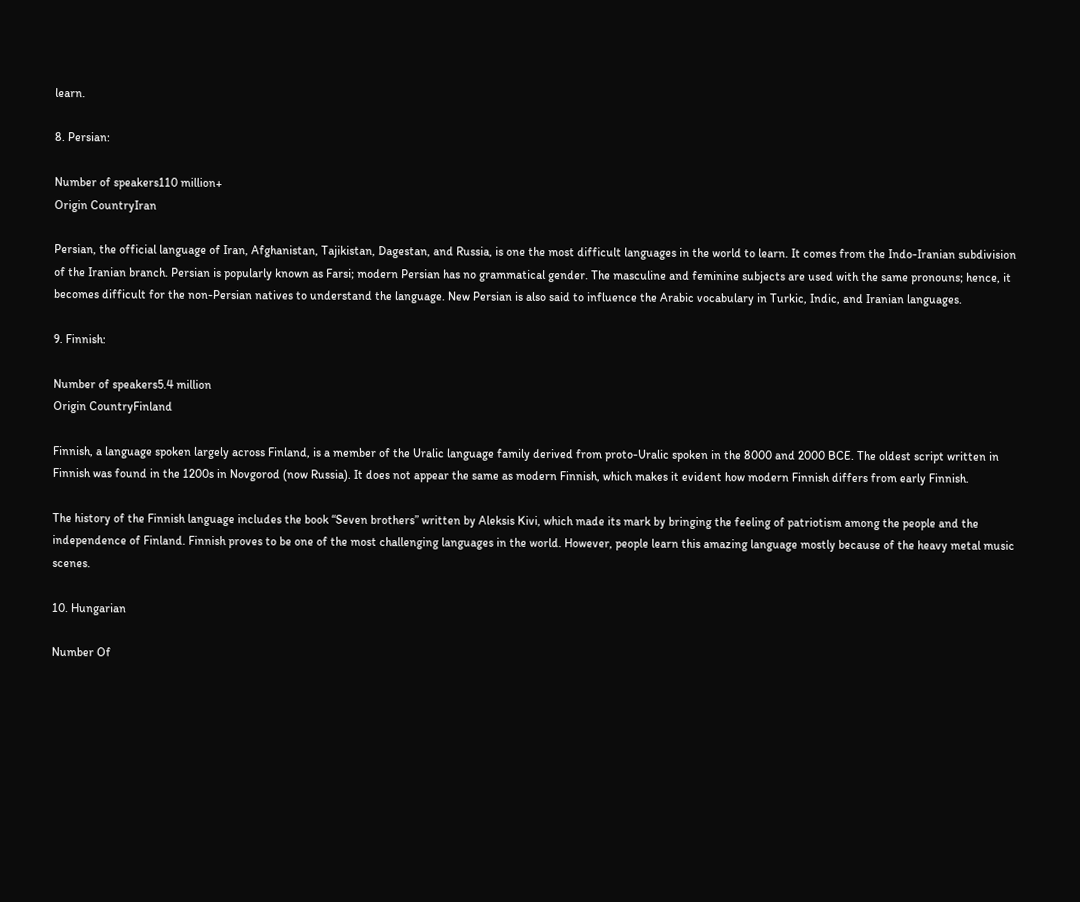learn.

8. Persian:

Number of speakers110 million+
Origin CountryIran

Persian, the official language of Iran, Afghanistan, Tajikistan, Dagestan, and Russia, is one the most difficult languages in the world to learn. It comes from the Indo-Iranian subdivision of the Iranian branch. Persian is popularly known as Farsi; modern Persian has no grammatical gender. The masculine and feminine subjects are used with the same pronouns; hence, it becomes difficult for the non-Persian natives to understand the language. New Persian is also said to influence the Arabic vocabulary in Turkic, Indic, and Iranian languages.

9. Finnish:

Number of speakers5.4 million
Origin CountryFinland

Finnish, a language spoken largely across Finland, is a member of the Uralic language family derived from proto-Uralic spoken in the 8000 and 2000 BCE. The oldest script written in Finnish was found in the 1200s in Novgorod (now Russia). It does not appear the same as modern Finnish, which makes it evident how modern Finnish differs from early Finnish.

The history of the Finnish language includes the book “Seven brothers” written by Aleksis Kivi, which made its mark by bringing the feeling of patriotism among the people and the independence of Finland. Finnish proves to be one of the most challenging languages in the world. However, people learn this amazing language mostly because of the heavy metal music scenes.

10. Hungarian

Number Of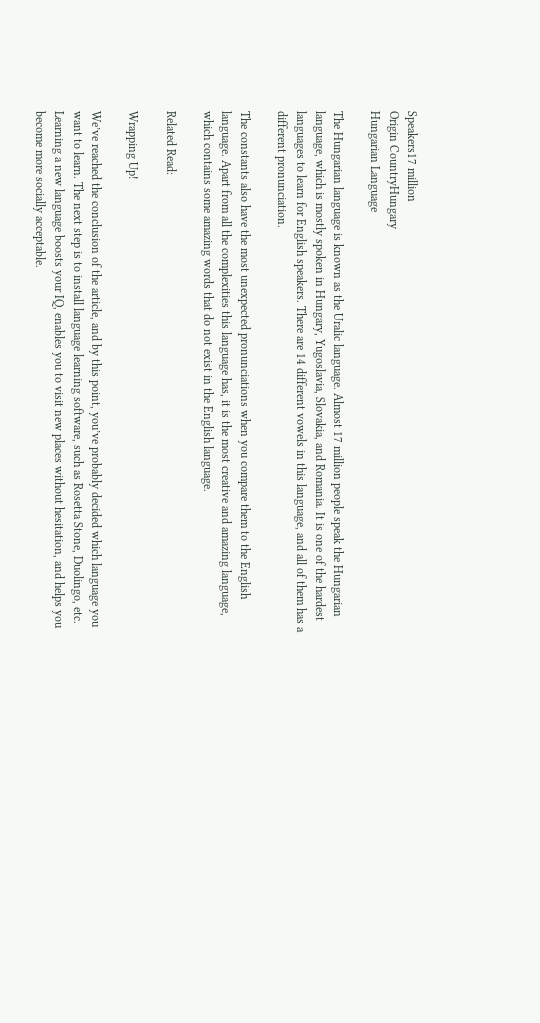Speakers17 million
Origin CountryHungary
Hungarian Language

The Hungarian language is known as the Uralic language. Almost 17 million people speak the Hungarian language, which is mostly spoken in Hungary, Yugoslavia, Slovakia, and Romania. It is one of the hardest languages to learn for English speakers. There are 14 different vowels in this language, and all of them has a different pronunciation.

The constants also have the most unexpected pronunciations when you compare them to the English language. Apart from all the complexities this language has, it is the most creative and amazing language, which contains some amazing words that do not exist in the English language.

Related Read:

Wrapping Up!

We’ve reached the conclusion of the article, and by this point, you’ve probably decided which language you want to learn. The next step is to install language learning software, such as Rosetta Stone, Duolingo, etc. Learning a new language boosts your IQ, enables you to visit new places without hesitation, and helps you become more socially acceptable.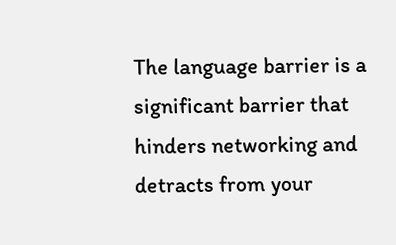The language barrier is a significant barrier that hinders networking and detracts from your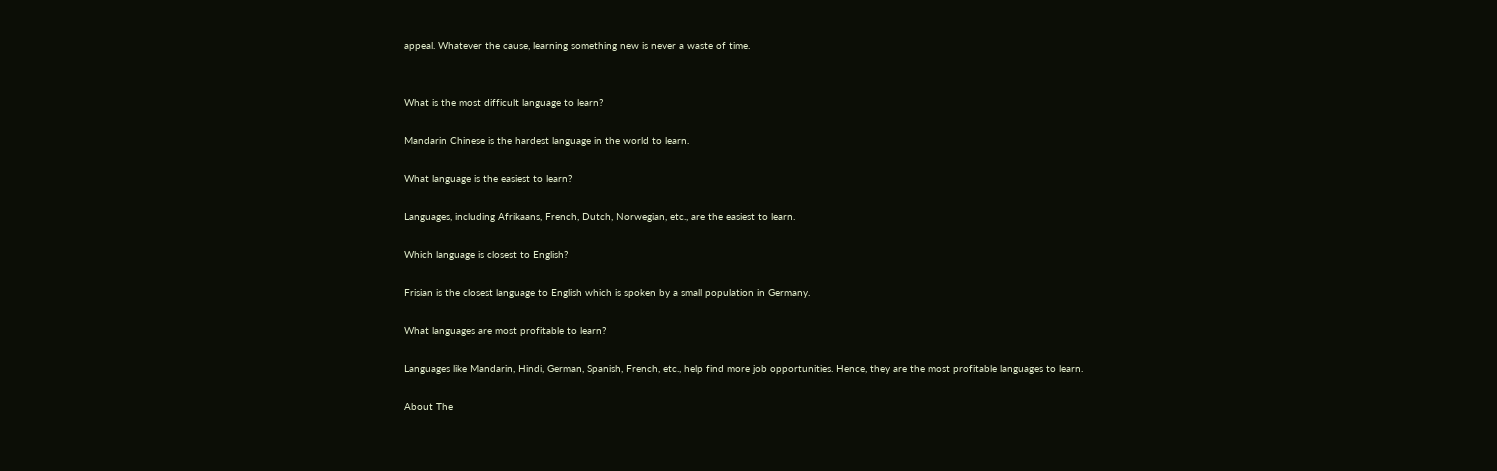appeal. Whatever the cause, learning something new is never a waste of time.


What is the most difficult language to learn?

Mandarin Chinese is the hardest language in the world to learn.

What language is the easiest to learn?

Languages, including Afrikaans, French, Dutch, Norwegian, etc., are the easiest to learn.

Which language is closest to English?

Frisian is the closest language to English which is spoken by a small population in Germany.

What languages are most profitable to learn?

Languages like Mandarin, Hindi, German, Spanish, French, etc., help find more job opportunities. Hence, they are the most profitable languages to learn.

About The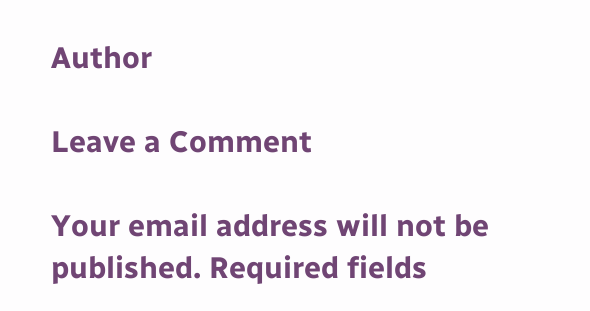Author

Leave a Comment

Your email address will not be published. Required fields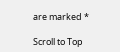are marked *

Scroll to Top